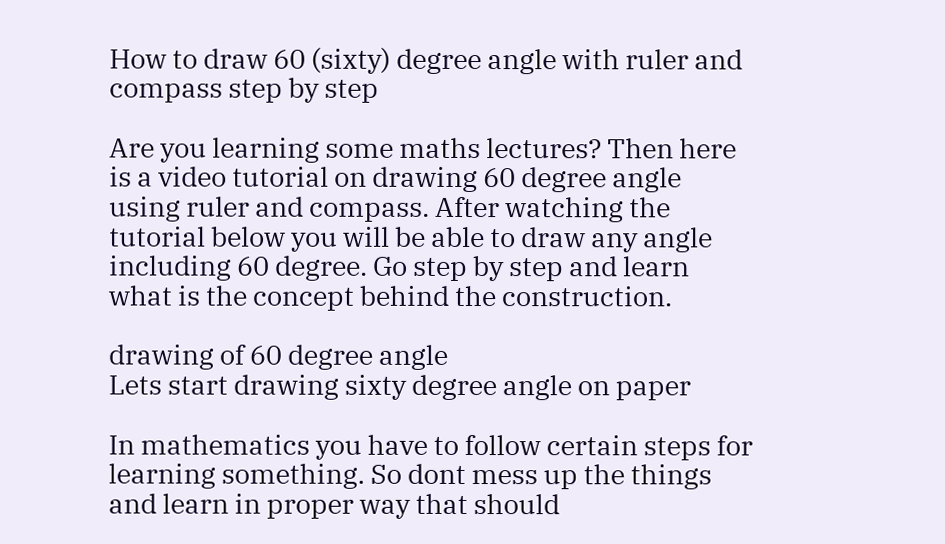How to draw 60 (sixty) degree angle with ruler and compass step by step

Are you learning some maths lectures? Then here is a video tutorial on drawing 60 degree angle using ruler and compass. After watching the tutorial below you will be able to draw any angle including 60 degree. Go step by step and learn what is the concept behind the construction.

drawing of 60 degree angle
Lets start drawing sixty degree angle on paper

In mathematics you have to follow certain steps for learning something. So dont mess up the things and learn in proper way that should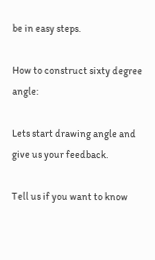be in easy steps.

How to construct sixty degree angle:

Lets start drawing angle and give us your feedback.

Tell us if you want to know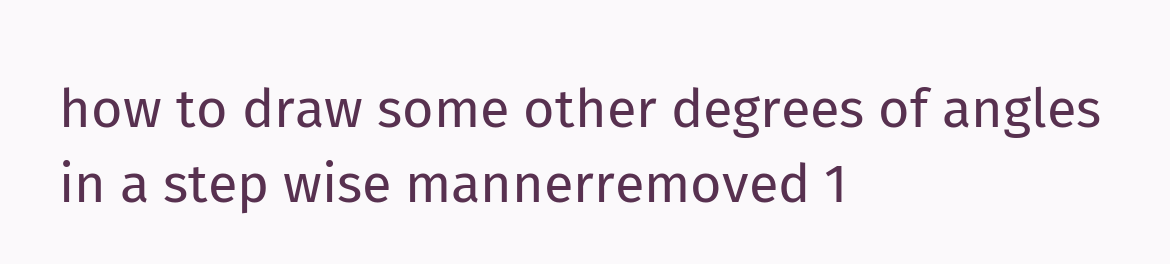how to draw some other degrees of angles in a step wise mannerremoved 1